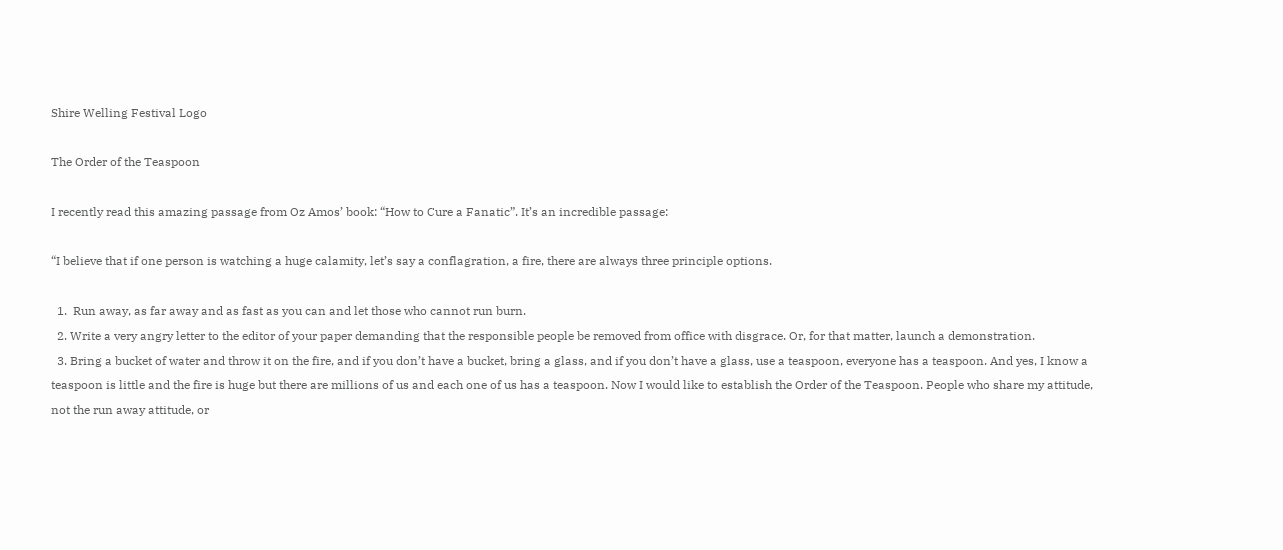Shire Welling Festival Logo

The Order of the Teaspoon

I recently read this amazing passage from Oz Amos’ book: “How to Cure a Fanatic”. It’s an incredible passage:

“I believe that if one person is watching a huge calamity, let’s say a conflagration, a fire, there are always three principle options.

  1.  Run away, as far away and as fast as you can and let those who cannot run burn.
  2. Write a very angry letter to the editor of your paper demanding that the responsible people be removed from office with disgrace. Or, for that matter, launch a demonstration.
  3. Bring a bucket of water and throw it on the fire, and if you don’t have a bucket, bring a glass, and if you don’t have a glass, use a teaspoon, everyone has a teaspoon. And yes, I know a teaspoon is little and the fire is huge but there are millions of us and each one of us has a teaspoon. Now I would like to establish the Order of the Teaspoon. People who share my attitude, not the run away attitude, or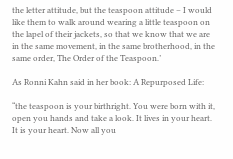the letter attitude, but the teaspoon attitude – I would like them to walk around wearing a little teaspoon on the lapel of their jackets, so that we know that we are in the same movement, in the same brotherhood, in the same order, The Order of the Teaspoon.’

As Ronni Kahn said in her book: A Repurposed Life:

“the teaspoon is your birthright. You were born with it, open you hands and take a look. It lives in your heart. It is your heart. Now all you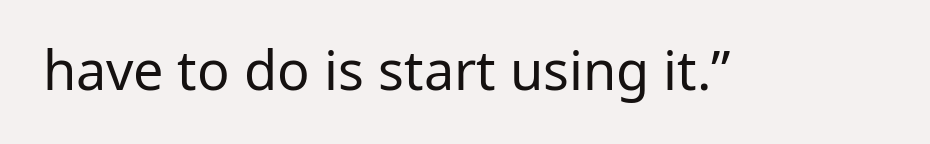have to do is start using it.”